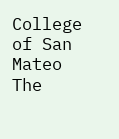College of San Mateo The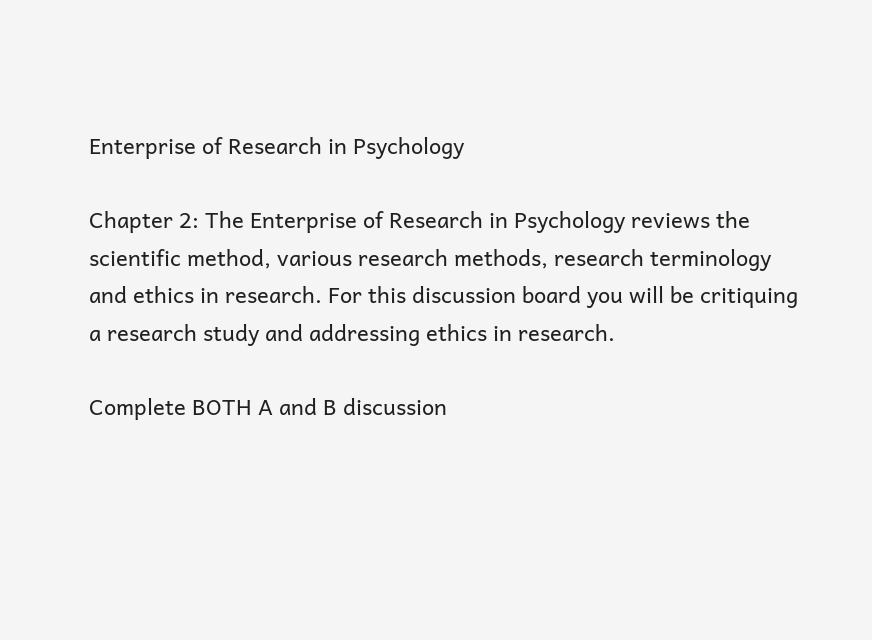Enterprise of Research in Psychology

Chapter 2: The Enterprise of Research in Psychology reviews the scientific method, various research methods, research terminology and ethics in research. For this discussion board you will be critiquing a research study and addressing ethics in research.

Complete BOTH A and B discussion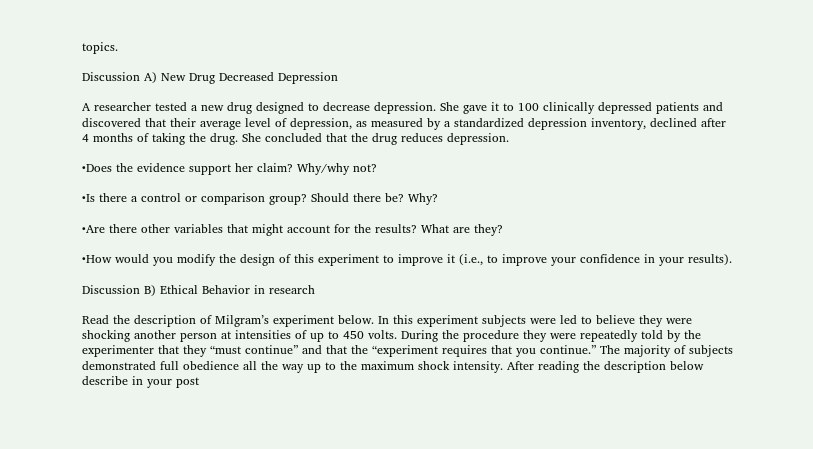topics.

Discussion A) New Drug Decreased Depression

A researcher tested a new drug designed to decrease depression. She gave it to 100 clinically depressed patients and discovered that their average level of depression, as measured by a standardized depression inventory, declined after 4 months of taking the drug. She concluded that the drug reduces depression.

•Does the evidence support her claim? Why/why not?

•Is there a control or comparison group? Should there be? Why?

•Are there other variables that might account for the results? What are they?

•How would you modify the design of this experiment to improve it (i.e., to improve your confidence in your results).

Discussion B) Ethical Behavior in research

Read the description of Milgram’s experiment below. In this experiment subjects were led to believe they were shocking another person at intensities of up to 450 volts. During the procedure they were repeatedly told by the experimenter that they “must continue” and that the “experiment requires that you continue.” The majority of subjects demonstrated full obedience all the way up to the maximum shock intensity. After reading the description below describe in your post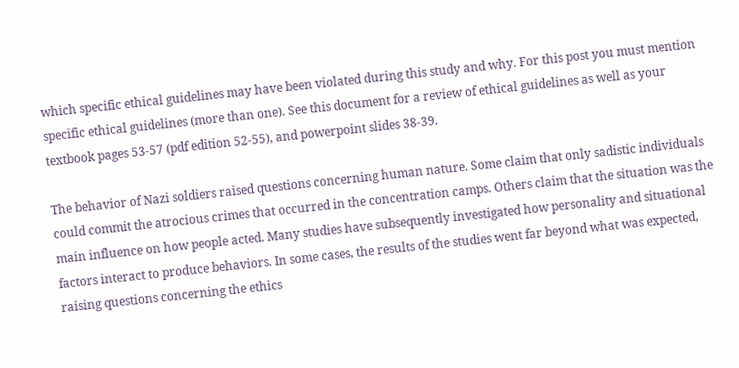which specific ethical guidelines may have been violated during this study and why. For this post you must mention specific ethical guidelines (more than one). See this document for a review of ethical guidelines as well as your textbook pages 53-57 (pdf edition 52-55), and powerpoint slides 38-39.

The behavior of Nazi soldiers raised questions concerning human nature. Some claim that only sadistic individuals could commit the atrocious crimes that occurred in the concentration camps. Others claim that the situation was the main influence on how people acted. Many studies have subsequently investigated how personality and situational factors interact to produce behaviors. In some cases, the results of the studies went far beyond what was expected, raising questions concerning the ethics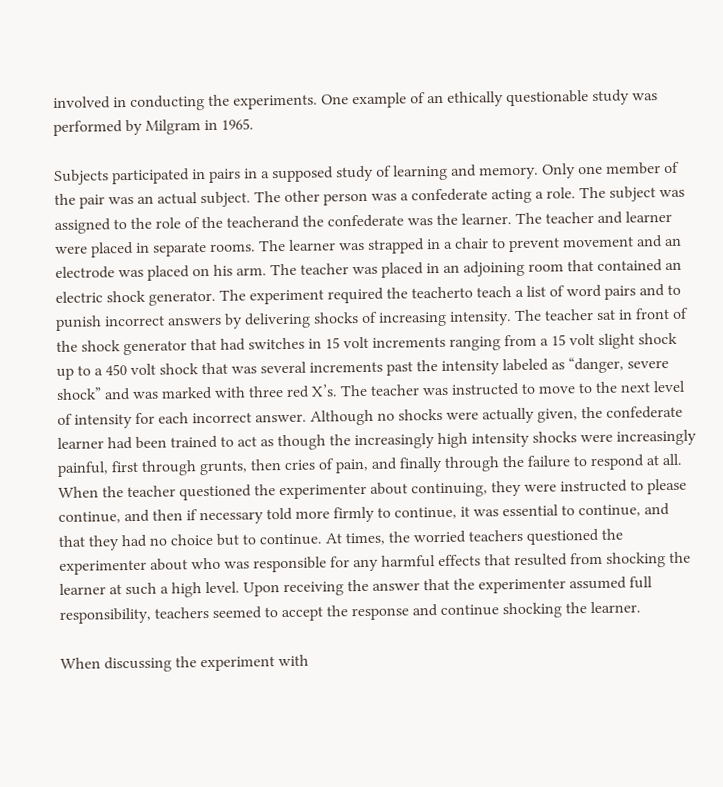involved in conducting the experiments. One example of an ethically questionable study was performed by Milgram in 1965.

Subjects participated in pairs in a supposed study of learning and memory. Only one member of the pair was an actual subject. The other person was a confederate acting a role. The subject was assigned to the role of the teacherand the confederate was the learner. The teacher and learner were placed in separate rooms. The learner was strapped in a chair to prevent movement and an electrode was placed on his arm. The teacher was placed in an adjoining room that contained an electric shock generator. The experiment required the teacherto teach a list of word pairs and to punish incorrect answers by delivering shocks of increasing intensity. The teacher sat in front of the shock generator that had switches in 15 volt increments ranging from a 15 volt slight shock up to a 450 volt shock that was several increments past the intensity labeled as “danger, severe shock” and was marked with three red X’s. The teacher was instructed to move to the next level of intensity for each incorrect answer. Although no shocks were actually given, the confederate learner had been trained to act as though the increasingly high intensity shocks were increasingly painful, first through grunts, then cries of pain, and finally through the failure to respond at all. When the teacher questioned the experimenter about continuing, they were instructed to please continue, and then if necessary told more firmly to continue, it was essential to continue, and that they had no choice but to continue. At times, the worried teachers questioned the experimenter about who was responsible for any harmful effects that resulted from shocking the learner at such a high level. Upon receiving the answer that the experimenter assumed full responsibility, teachers seemed to accept the response and continue shocking the learner.

When discussing the experiment with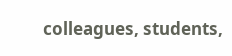colleagues, students,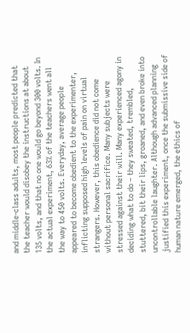and middle-class adults, most people predicted that the teacher would disobey the instructions at about 135 volts, and that no one would go beyond 300 volts. In the actual experiment, 63% of the teachers went all the way to 450 volts. Everyday, average people appeared to become obedient to the experimenter, inflicting supposed high levels of pain on virtual strangers. However, this obedience did not come without personal sacrifice. Many subjects were stressed against their will. Many experienced agony in deciding what to do – they sweated, trembled, stuttered, bit their lips, groaned, and even broke into uncontrollable laughter. Although advanced planning justified this experiment, once the submissive side of human nature emerged, the ethics of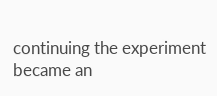continuing the experiment became an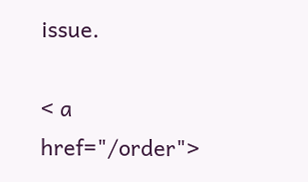issue.

< a href="/order">